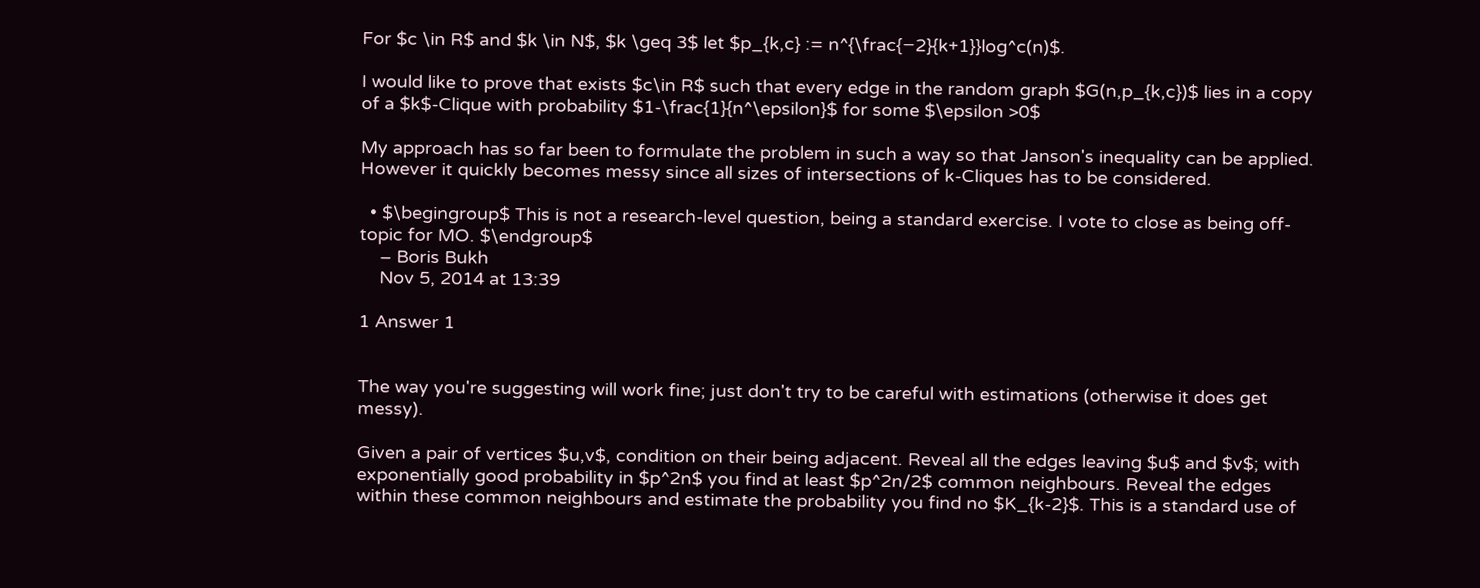For $c \in R$ and $k \in N$, $k \geq 3$ let $p_{k,c} := n^{\frac{−2}{k+1}}log^c(n)$.

I would like to prove that exists $c\in R$ such that every edge in the random graph $G(n,p_{k,c})$ lies in a copy of a $k$-Clique with probability $1-\frac{1}{n^\epsilon}$ for some $\epsilon >0$

My approach has so far been to formulate the problem in such a way so that Janson's inequality can be applied. However it quickly becomes messy since all sizes of intersections of k-Cliques has to be considered.

  • $\begingroup$ This is not a research-level question, being a standard exercise. I vote to close as being off-topic for MO. $\endgroup$
    – Boris Bukh
    Nov 5, 2014 at 13:39

1 Answer 1


The way you're suggesting will work fine; just don't try to be careful with estimations (otherwise it does get messy).

Given a pair of vertices $u,v$, condition on their being adjacent. Reveal all the edges leaving $u$ and $v$; with exponentially good probability in $p^2n$ you find at least $p^2n/2$ common neighbours. Reveal the edges within these common neighbours and estimate the probability you find no $K_{k-2}$. This is a standard use of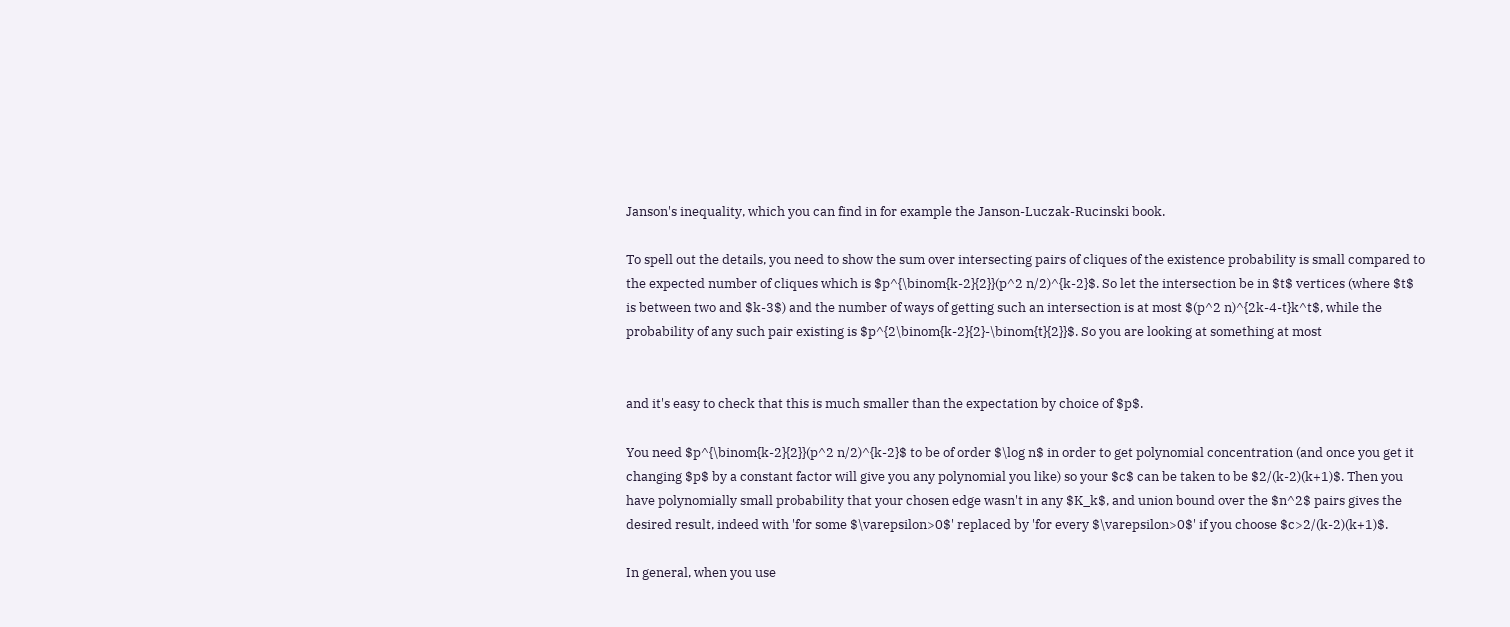Janson's inequality, which you can find in for example the Janson-Luczak-Rucinski book.

To spell out the details, you need to show the sum over intersecting pairs of cliques of the existence probability is small compared to the expected number of cliques which is $p^{\binom{k-2}{2}}(p^2 n/2)^{k-2}$. So let the intersection be in $t$ vertices (where $t$ is between two and $k-3$) and the number of ways of getting such an intersection is at most $(p^2 n)^{2k-4-t}k^t$, while the probability of any such pair existing is $p^{2\binom{k-2}{2}-\binom{t}{2}}$. So you are looking at something at most


and it's easy to check that this is much smaller than the expectation by choice of $p$.

You need $p^{\binom{k-2}{2}}(p^2 n/2)^{k-2}$ to be of order $\log n$ in order to get polynomial concentration (and once you get it changing $p$ by a constant factor will give you any polynomial you like) so your $c$ can be taken to be $2/(k-2)(k+1)$. Then you have polynomially small probability that your chosen edge wasn't in any $K_k$, and union bound over the $n^2$ pairs gives the desired result, indeed with 'for some $\varepsilon>0$' replaced by 'for every $\varepsilon>0$' if you choose $c>2/(k-2)(k+1)$.

In general, when you use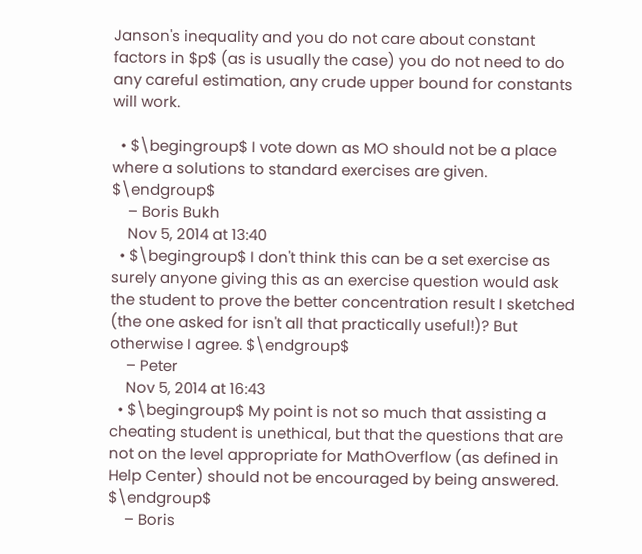Janson's inequality and you do not care about constant factors in $p$ (as is usually the case) you do not need to do any careful estimation, any crude upper bound for constants will work.

  • $\begingroup$ I vote down as MO should not be a place where a solutions to standard exercises are given. $\endgroup$
    – Boris Bukh
    Nov 5, 2014 at 13:40
  • $\begingroup$ I don't think this can be a set exercise as surely anyone giving this as an exercise question would ask the student to prove the better concentration result I sketched (the one asked for isn't all that practically useful!)? But otherwise I agree. $\endgroup$
    – Peter
    Nov 5, 2014 at 16:43
  • $\begingroup$ My point is not so much that assisting a cheating student is unethical, but that the questions that are not on the level appropriate for MathOverflow (as defined in Help Center) should not be encouraged by being answered. $\endgroup$
    – Boris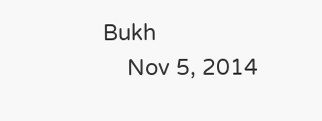Bukh
    Nov 5, 2014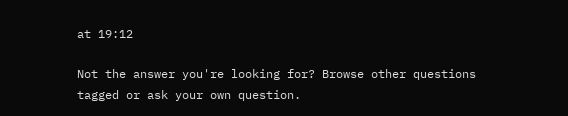at 19:12

Not the answer you're looking for? Browse other questions tagged or ask your own question.